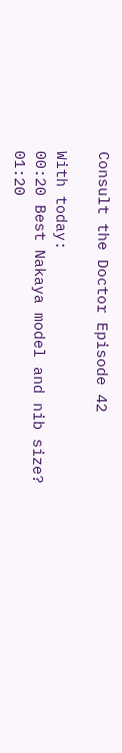Consult the Doctor Episode 42

With today:
00:20 Best Nakaya model and nib size?
01:20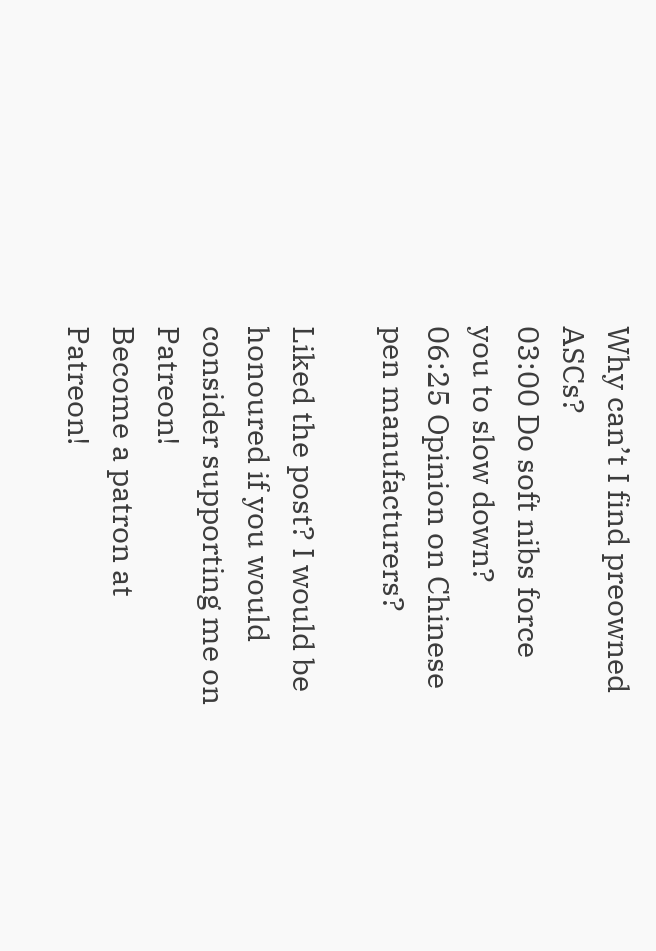Why can’t I find preowned ASCs?
03:00 Do soft nibs force you to slow down?
06:25 Opinion on Chinese pen manufacturers?

Liked the post? I would be honoured if you would consider supporting me on Patreon!
Become a patron at Patreon!